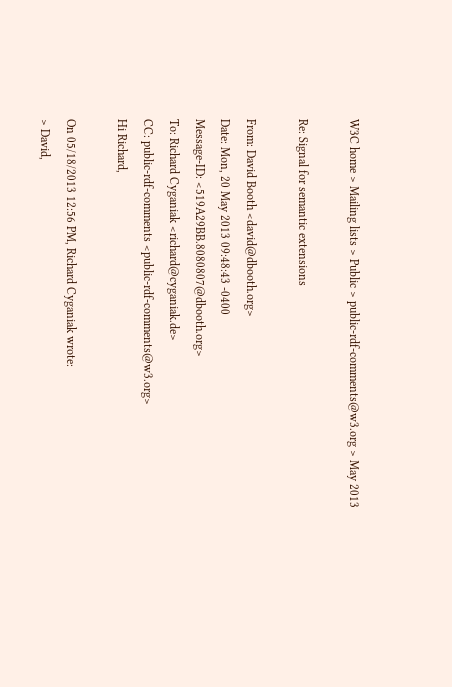W3C home > Mailing lists > Public > public-rdf-comments@w3.org > May 2013

Re: Signal for semantic extensions

From: David Booth <david@dbooth.org>
Date: Mon, 20 May 2013 09:48:43 -0400
Message-ID: <519A29BB.8080807@dbooth.org>
To: Richard Cyganiak <richard@cyganiak.de>
CC: public-rdf-comments <public-rdf-comments@w3.org>
Hi Richard,

On 05/18/2013 12:56 PM, Richard Cyganiak wrote:
> David,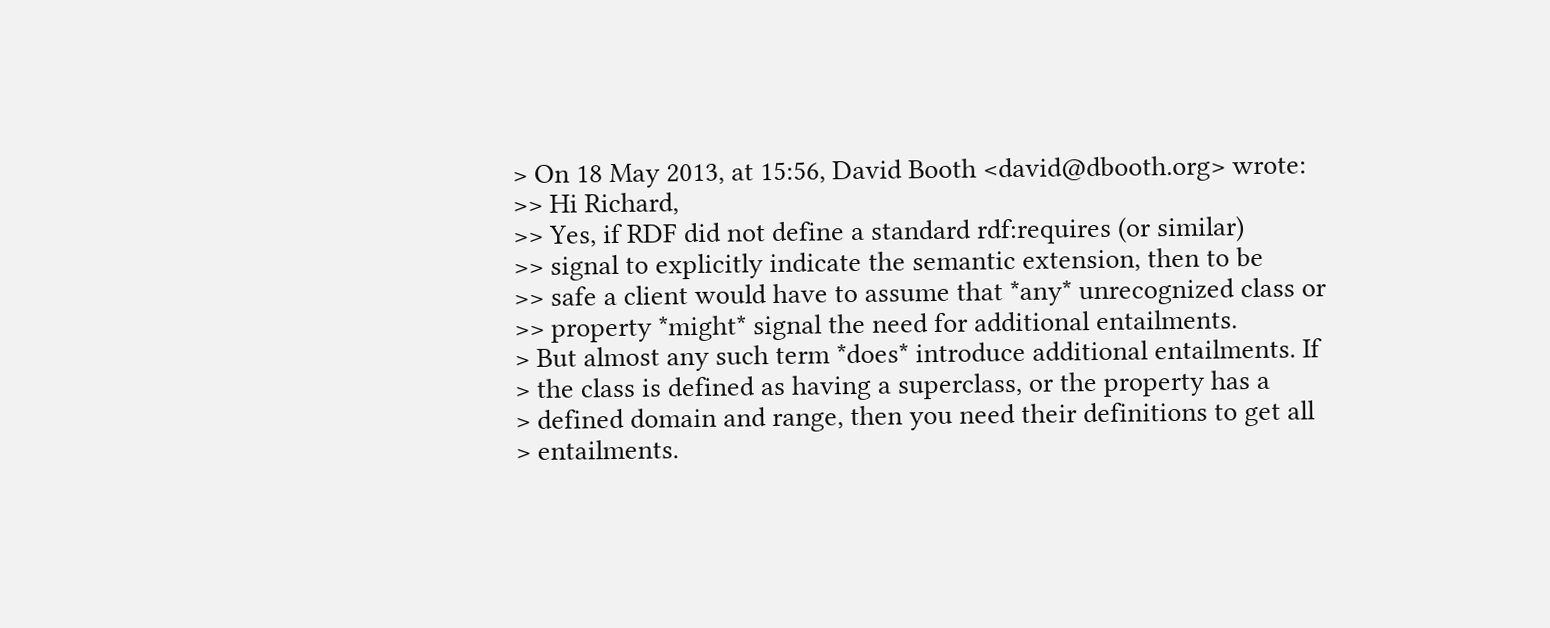> On 18 May 2013, at 15:56, David Booth <david@dbooth.org> wrote:
>> Hi Richard,
>> Yes, if RDF did not define a standard rdf:requires (or similar)
>> signal to explicitly indicate the semantic extension, then to be
>> safe a client would have to assume that *any* unrecognized class or
>> property *might* signal the need for additional entailments.
> But almost any such term *does* introduce additional entailments. If
> the class is defined as having a superclass, or the property has a
> defined domain and range, then you need their definitions to get all
> entailments.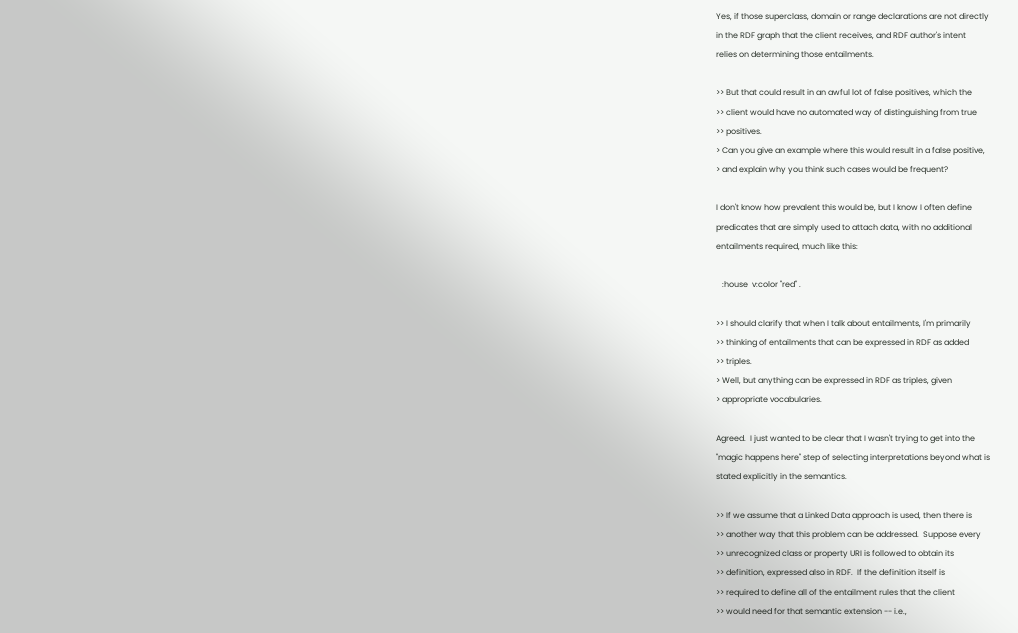Yes, if those superclass, domain or range declarations are not directly
in the RDF graph that the client receives, and RDF author's intent
relies on determining those entailments.

>> But that could result in an awful lot of false positives, which the
>> client would have no automated way of distinguishing from true
>> positives.
> Can you give an example where this would result in a false positive,
> and explain why you think such cases would be frequent?

I don't know how prevalent this would be, but I know I often define
predicates that are simply used to attach data, with no additional
entailments required, much like this:

   :house  v:color "red" .

>> I should clarify that when I talk about entailments, I'm primarily
>> thinking of entailments that can be expressed in RDF as added
>> triples.
> Well, but anything can be expressed in RDF as triples, given
> appropriate vocabularies.

Agreed.  I just wanted to be clear that I wasn't trying to get into the
"magic happens here" step of selecting interpretations beyond what is
stated explicitly in the semantics.

>> If we assume that a Linked Data approach is used, then there is
>> another way that this problem can be addressed.  Suppose every
>> unrecognized class or property URI is followed to obtain its
>> definition, expressed also in RDF.  If the definition itself is
>> required to define all of the entailment rules that the client
>> would need for that semantic extension -- i.e.,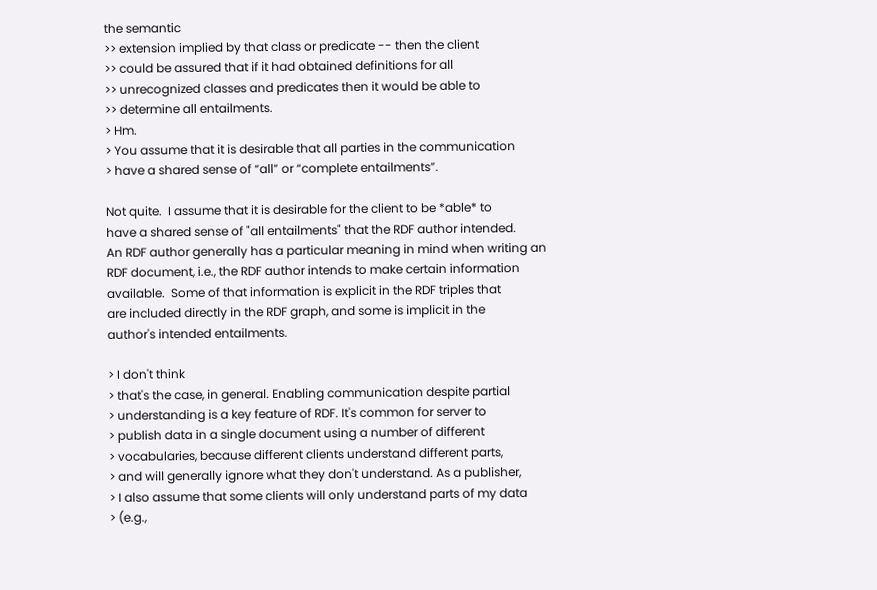the semantic
>> extension implied by that class or predicate -- then the client
>> could be assured that if it had obtained definitions for all
>> unrecognized classes and predicates then it would be able to
>> determine all entailments.
> Hm.
> You assume that it is desirable that all parties in the communication
> have a shared sense of “all” or “complete entailments”.

Not quite.  I assume that it is desirable for the client to be *able* to
have a shared sense of "all entailments" that the RDF author intended.
An RDF author generally has a particular meaning in mind when writing an
RDF document, i.e., the RDF author intends to make certain information
available.  Some of that information is explicit in the RDF triples that
are included directly in the RDF graph, and some is implicit in the
author's intended entailments.

> I don't think
> that's the case, in general. Enabling communication despite partial
> understanding is a key feature of RDF. It's common for server to
> publish data in a single document using a number of different
> vocabularies, because different clients understand different parts,
> and will generally ignore what they don't understand. As a publisher,
> I also assume that some clients will only understand parts of my data
> (e.g.,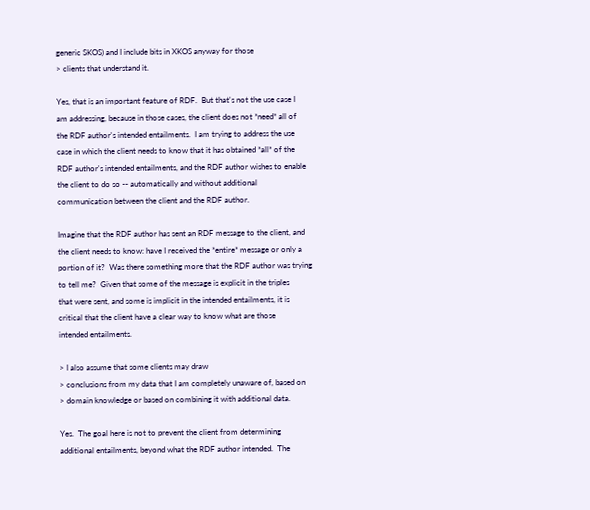generic SKOS) and I include bits in XKOS anyway for those
> clients that understand it.

Yes, that is an important feature of RDF.  But that's not the use case I
am addressing, because in those cases, the client does not *need* all of
the RDF author's intended entailments.  I am trying to address the use
case in which the client needs to know that it has obtained *all* of the
RDF author's intended entailments, and the RDF author wishes to enable
the client to do so -- automatically and without additional
communication between the client and the RDF author.

Imagine that the RDF author has sent an RDF message to the client, and
the client needs to know: have I received the *entire* message or only a
portion of it?  Was there something more that the RDF author was trying
to tell me?  Given that some of the message is explicit in the triples
that were sent, and some is implicit in the intended entailments, it is
critical that the client have a clear way to know what are those
intended entailments.

> I also assume that some clients may draw
> conclusions from my data that I am completely unaware of, based on
> domain knowledge or based on combining it with additional data.

Yes.  The goal here is not to prevent the client from determining
additional entailments, beyond what the RDF author intended.  The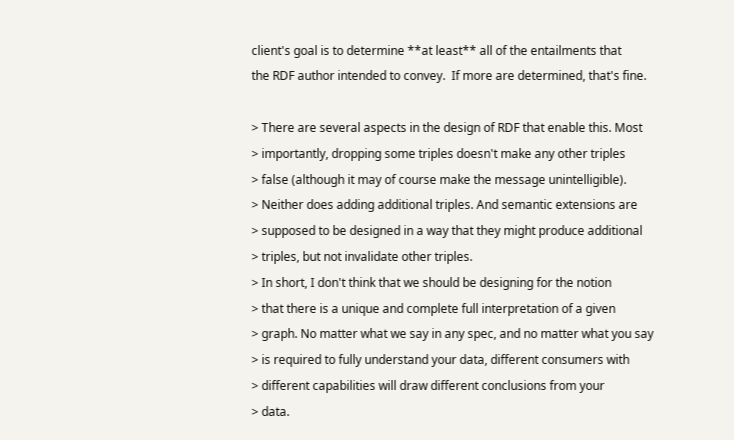client's goal is to determine **at least** all of the entailments that
the RDF author intended to convey.  If more are determined, that's fine.

> There are several aspects in the design of RDF that enable this. Most
> importantly, dropping some triples doesn't make any other triples
> false (although it may of course make the message unintelligible).
> Neither does adding additional triples. And semantic extensions are
> supposed to be designed in a way that they might produce additional
> triples, but not invalidate other triples.
> In short, I don't think that we should be designing for the notion
> that there is a unique and complete full interpretation of a given
> graph. No matter what we say in any spec, and no matter what you say
> is required to fully understand your data, different consumers with
> different capabilities will draw different conclusions from your
> data.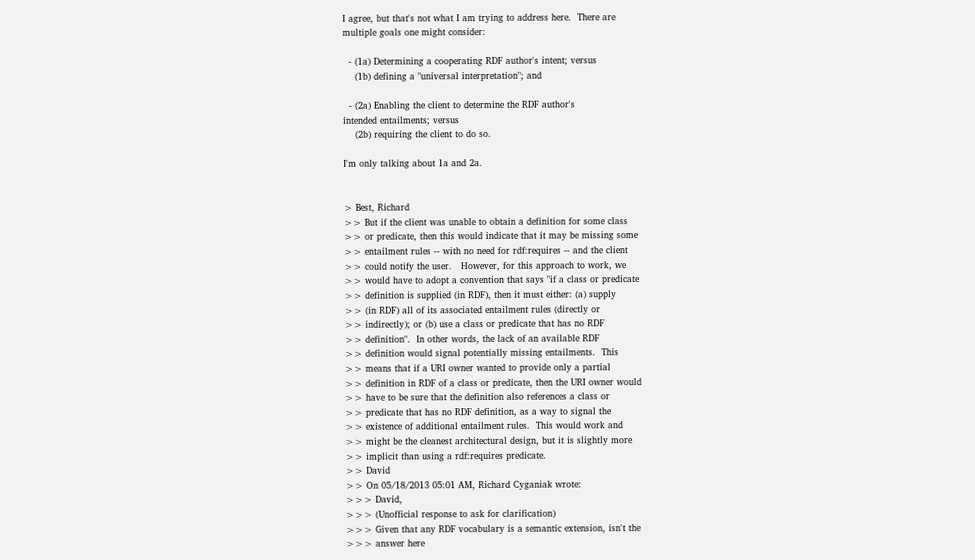I agree, but that's not what I am trying to address here.  There are
multiple goals one might consider:

  - (1a) Determining a cooperating RDF author's intent; versus
    (1b) defining a "universal interpretation"; and

  - (2a) Enabling the client to determine the RDF author's
intended entailments; versus
    (2b) requiring the client to do so.

I'm only talking about 1a and 2a.


> Best, Richard
>> But if the client was unable to obtain a definition for some class
>> or predicate, then this would indicate that it may be missing some
>> entailment rules -- with no need for rdf:requires -- and the client
>> could notify the user.   However, for this approach to work, we
>> would have to adopt a convention that says "if a class or predicate
>> definition is supplied (in RDF), then it must either: (a) supply
>> (in RDF) all of its associated entailment rules (directly or
>> indirectly); or (b) use a class or predicate that has no RDF
>> definition".  In other words, the lack of an available RDF
>> definition would signal potentially missing entailments.  This
>> means that if a URI owner wanted to provide only a partial
>> definition in RDF of a class or predicate, then the URI owner would
>> have to be sure that the definition also references a class or
>> predicate that has no RDF definition, as a way to signal the
>> existence of additional entailment rules.  This would work and
>> might be the cleanest architectural design, but it is slightly more
>> implicit than using a rdf:requires predicate.
>> David
>> On 05/18/2013 05:01 AM, Richard Cyganiak wrote:
>>> David,
>>> (Unofficial response to ask for clarification)
>>> Given that any RDF vocabulary is a semantic extension, isn't the
>>> answer here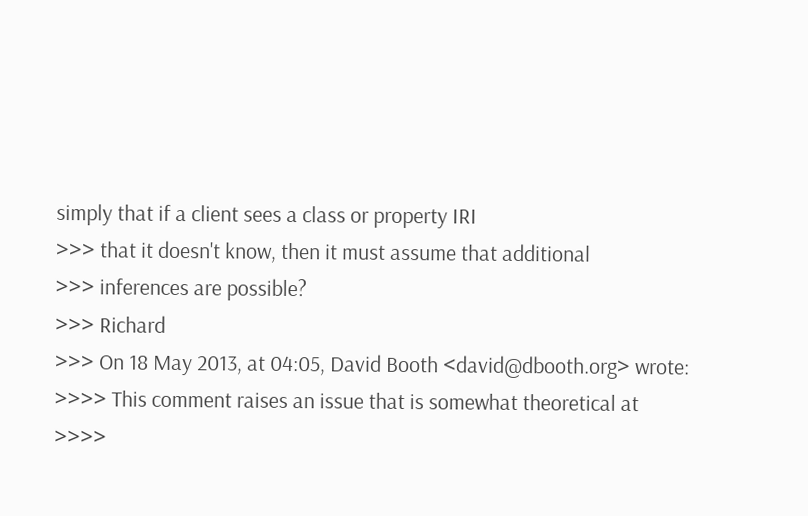simply that if a client sees a class or property IRI
>>> that it doesn't know, then it must assume that additional
>>> inferences are possible?
>>> Richard
>>> On 18 May 2013, at 04:05, David Booth <david@dbooth.org> wrote:
>>>> This comment raises an issue that is somewhat theoretical at
>>>>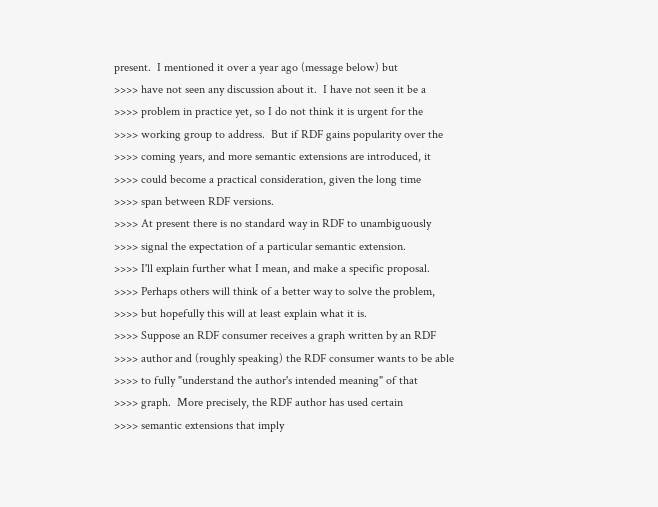present.  I mentioned it over a year ago (message below) but
>>>> have not seen any discussion about it.  I have not seen it be a
>>>> problem in practice yet, so I do not think it is urgent for the
>>>> working group to address.  But if RDF gains popularity over the
>>>> coming years, and more semantic extensions are introduced, it
>>>> could become a practical consideration, given the long time
>>>> span between RDF versions.
>>>> At present there is no standard way in RDF to unambiguously
>>>> signal the expectation of a particular semantic extension.
>>>> I'll explain further what I mean, and make a specific proposal.
>>>> Perhaps others will think of a better way to solve the problem,
>>>> but hopefully this will at least explain what it is.
>>>> Suppose an RDF consumer receives a graph written by an RDF
>>>> author and (roughly speaking) the RDF consumer wants to be able
>>>> to fully "understand the author's intended meaning" of that
>>>> graph.  More precisely, the RDF author has used certain
>>>> semantic extensions that imply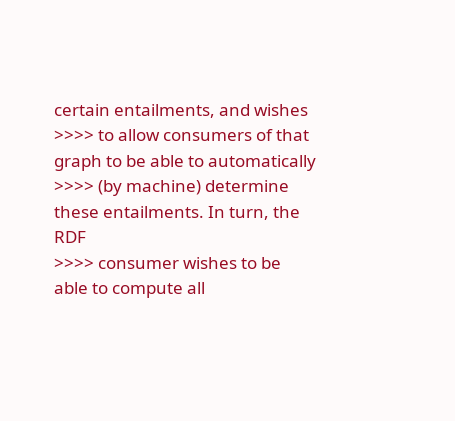certain entailments, and wishes
>>>> to allow consumers of that graph to be able to automatically
>>>> (by machine) determine these entailments. In turn, the RDF
>>>> consumer wishes to be able to compute all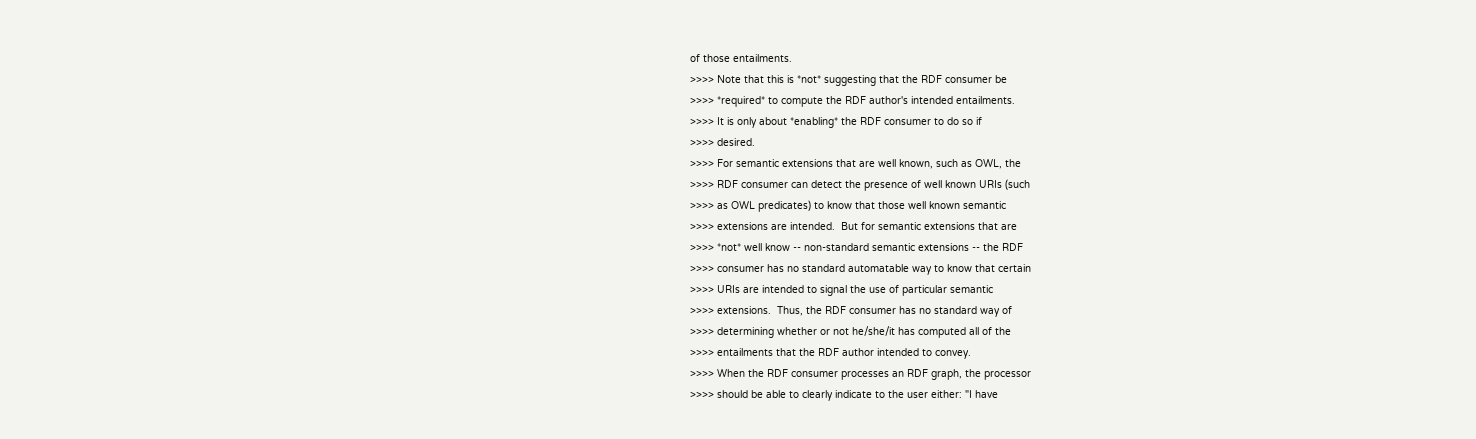of those entailments.
>>>> Note that this is *not* suggesting that the RDF consumer be
>>>> *required* to compute the RDF author's intended entailments.
>>>> It is only about *enabling* the RDF consumer to do so if
>>>> desired.
>>>> For semantic extensions that are well known, such as OWL, the
>>>> RDF consumer can detect the presence of well known URIs (such
>>>> as OWL predicates) to know that those well known semantic
>>>> extensions are intended.  But for semantic extensions that are
>>>> *not* well know -- non-standard semantic extensions -- the RDF
>>>> consumer has no standard automatable way to know that certain
>>>> URIs are intended to signal the use of particular semantic
>>>> extensions.  Thus, the RDF consumer has no standard way of
>>>> determining whether or not he/she/it has computed all of the
>>>> entailments that the RDF author intended to convey.
>>>> When the RDF consumer processes an RDF graph, the processor
>>>> should be able to clearly indicate to the user either: "I have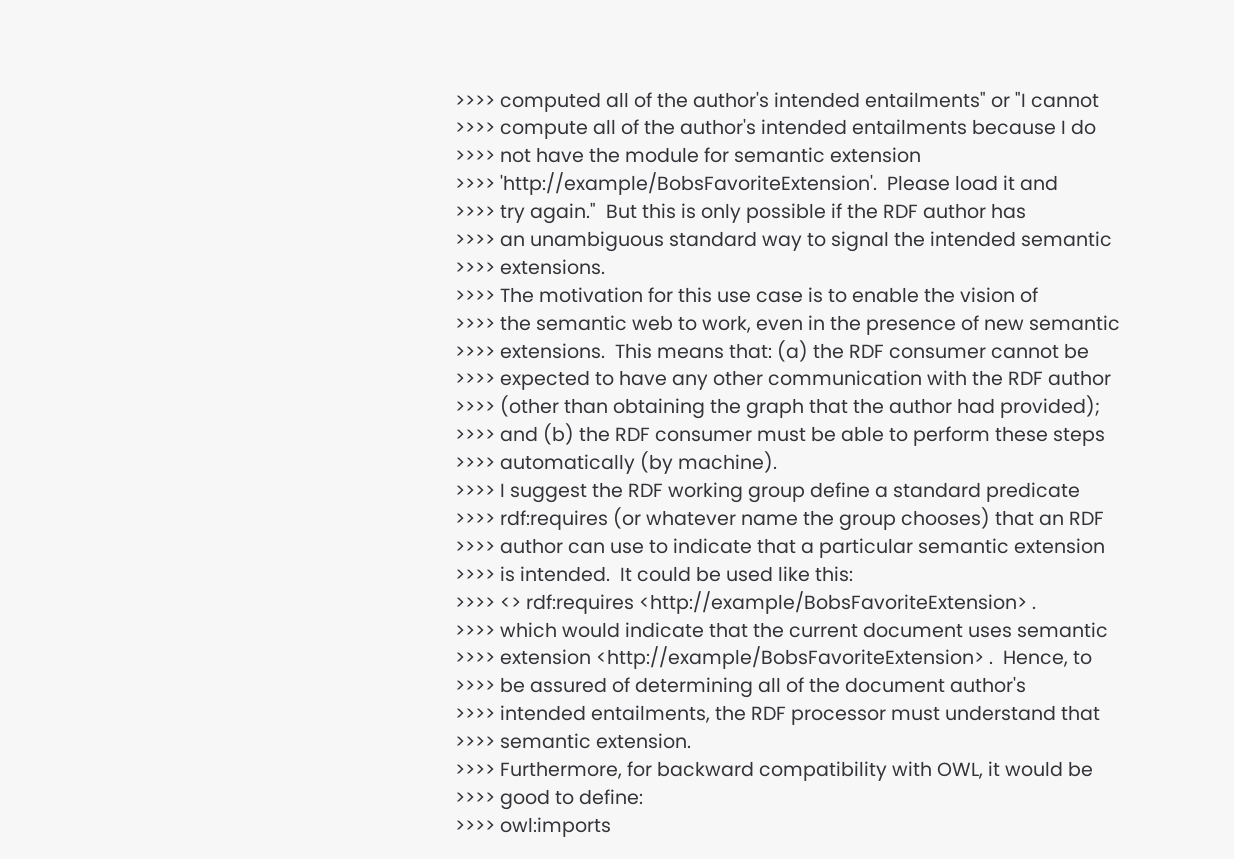>>>> computed all of the author's intended entailments" or "I cannot
>>>> compute all of the author's intended entailments because I do
>>>> not have the module for semantic extension
>>>> 'http://example/BobsFavoriteExtension'.  Please load it and
>>>> try again."  But this is only possible if the RDF author has
>>>> an unambiguous standard way to signal the intended semantic
>>>> extensions.
>>>> The motivation for this use case is to enable the vision of
>>>> the semantic web to work, even in the presence of new semantic
>>>> extensions.  This means that: (a) the RDF consumer cannot be
>>>> expected to have any other communication with the RDF author
>>>> (other than obtaining the graph that the author had provided);
>>>> and (b) the RDF consumer must be able to perform these steps
>>>> automatically (by machine).
>>>> I suggest the RDF working group define a standard predicate
>>>> rdf:requires (or whatever name the group chooses) that an RDF
>>>> author can use to indicate that a particular semantic extension
>>>> is intended.  It could be used like this:
>>>> <> rdf:requires <http://example/BobsFavoriteExtension> .
>>>> which would indicate that the current document uses semantic
>>>> extension <http://example/BobsFavoriteExtension> .  Hence, to
>>>> be assured of determining all of the document author's
>>>> intended entailments, the RDF processor must understand that
>>>> semantic extension.
>>>> Furthermore, for backward compatibility with OWL, it would be
>>>> good to define:
>>>> owl:imports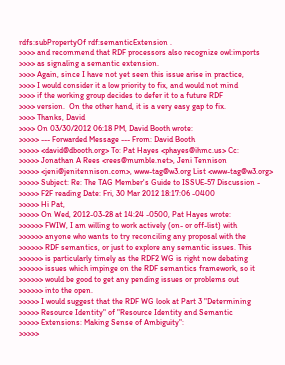rdfs:subPropertyOf rdf:semanticExtension .
>>>> and recommend that RDF processors also recognize owl:imports
>>>> as signaling a semantic extension.
>>>> Again, since I have not yet seen this issue arise in practice,
>>>> I would consider it a low priority to fix, and would not mind
>>>> if the working group decides to defer it to a future RDF
>>>> version.  On the other hand, it is a very easy gap to fix.
>>>> Thanks, David
>>>> On 03/30/2012 06:18 PM, David Booth wrote:
>>>>> --- Forwarded Message --- From: David Booth
>>>>> <david@dbooth.org> To: Pat Hayes <phayes@ihmc.us> Cc:
>>>>> Jonathan A Rees <rees@mumble.net>, Jeni Tennison
>>>>> <jeni@jenitennison.com>, www-tag@w3.org List <www-tag@w3.org>
>>>>> Subject: Re: The TAG Member's Guide to ISSUE-57 Discussion -
>>>>> F2F reading Date: Fri, 30 Mar 2012 18:17:06 -0400
>>>>> Hi Pat,
>>>>> On Wed, 2012-03-28 at 14:24 -0500, Pat Hayes wrote:
>>>>>> FWIW, I am willing to work actively (on- or off-list) with
>>>>>> anyone who wants to try reconciling any proposal with the
>>>>>> RDF semantics, or just to explore any semantic issues. This
>>>>>> is particularly timely as the RDF2 WG is right now debating
>>>>>> issues which impinge on the RDF semantics framework, so it
>>>>>> would be good to get any pending issues or problems out
>>>>>> into the open.
>>>>> I would suggest that the RDF WG look at Part 3 "Determining
>>>>> Resource Identity" of "Resource Identity and Semantic
>>>>> Extensions: Making Sense of Ambiguity":
>>>>>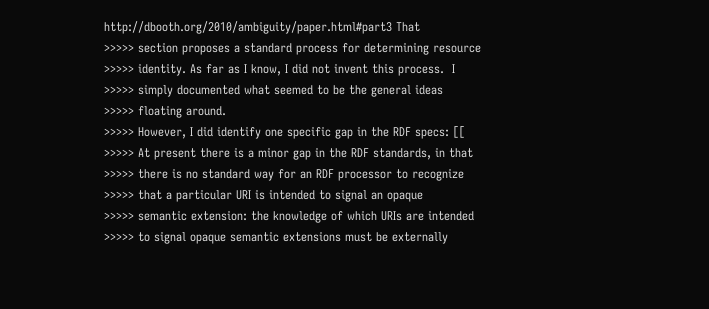http://dbooth.org/2010/ambiguity/paper.html#part3 That
>>>>> section proposes a standard process for determining resource
>>>>> identity. As far as I know, I did not invent this process.  I
>>>>> simply documented what seemed to be the general ideas
>>>>> floating around.
>>>>> However, I did identify one specific gap in the RDF specs: [[
>>>>> At present there is a minor gap in the RDF standards, in that
>>>>> there is no standard way for an RDF processor to recognize
>>>>> that a particular URI is intended to signal an opaque
>>>>> semantic extension: the knowledge of which URIs are intended
>>>>> to signal opaque semantic extensions must be externally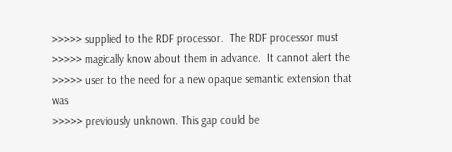>>>>> supplied to the RDF processor.  The RDF processor must
>>>>> magically know about them in advance.  It cannot alert the
>>>>> user to the need for a new opaque semantic extension that was
>>>>> previously unknown. This gap could be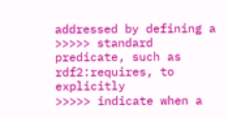addressed by defining a
>>>>> standard predicate, such as rdf2:requires, to explicitly
>>>>> indicate when a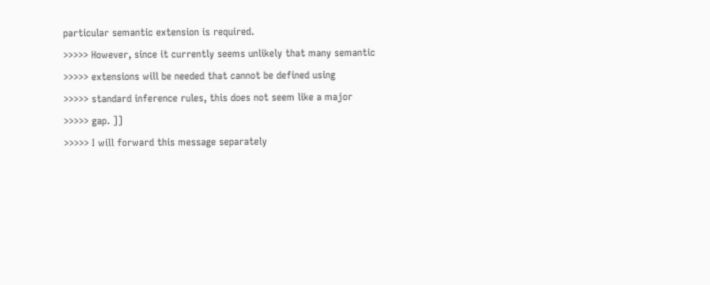particular semantic extension is required.
>>>>> However, since it currently seems unlikely that many semantic
>>>>> extensions will be needed that cannot be defined using
>>>>> standard inference rules, this does not seem like a major
>>>>> gap. ]]
>>>>> I will forward this message separately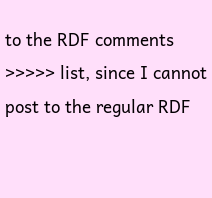to the RDF comments
>>>>> list, since I cannot post to the regular RDF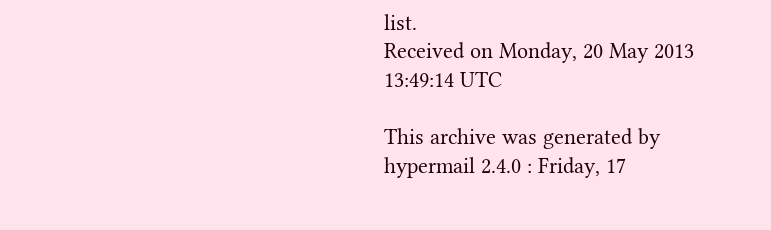list.
Received on Monday, 20 May 2013 13:49:14 UTC

This archive was generated by hypermail 2.4.0 : Friday, 17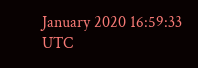January 2020 16:59:33 UTC